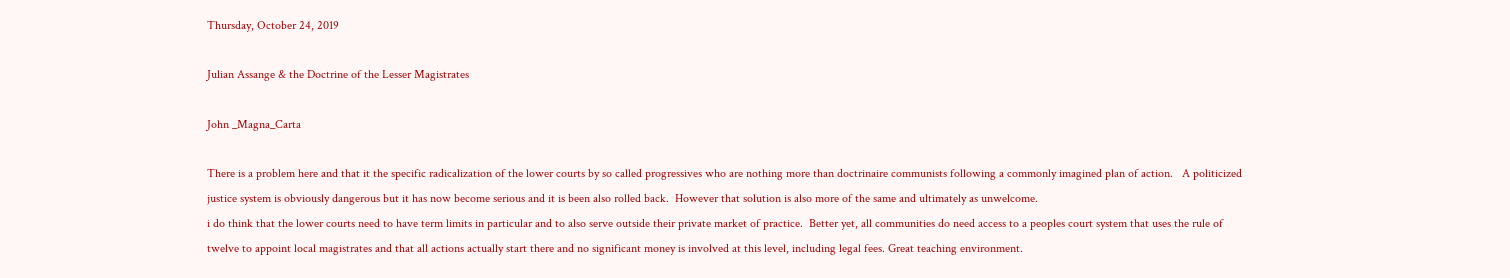Thursday, October 24, 2019

Julian Assange & the Doctrine of the Lesser Magistrates

John _Magna_Carta

There is a problem here and that it the specific radicalization of the lower courts by so called progressives who are nothing more than doctrinaire communists following a commonly imagined plan of action.   A politicized justice system is obviously dangerous but it has now become serious and it is been also rolled back.  However that solution is also more of the same and ultimately as unwelcome.
i do think that the lower courts need to have term limits in particular and to also serve outside their private market of practice.  Better yet, all communities do need access to a peoples court system that uses the rule of twelve to appoint local magistrates and that all actions actually start there and no significant money is involved at this level, including legal fees. Great teaching environment.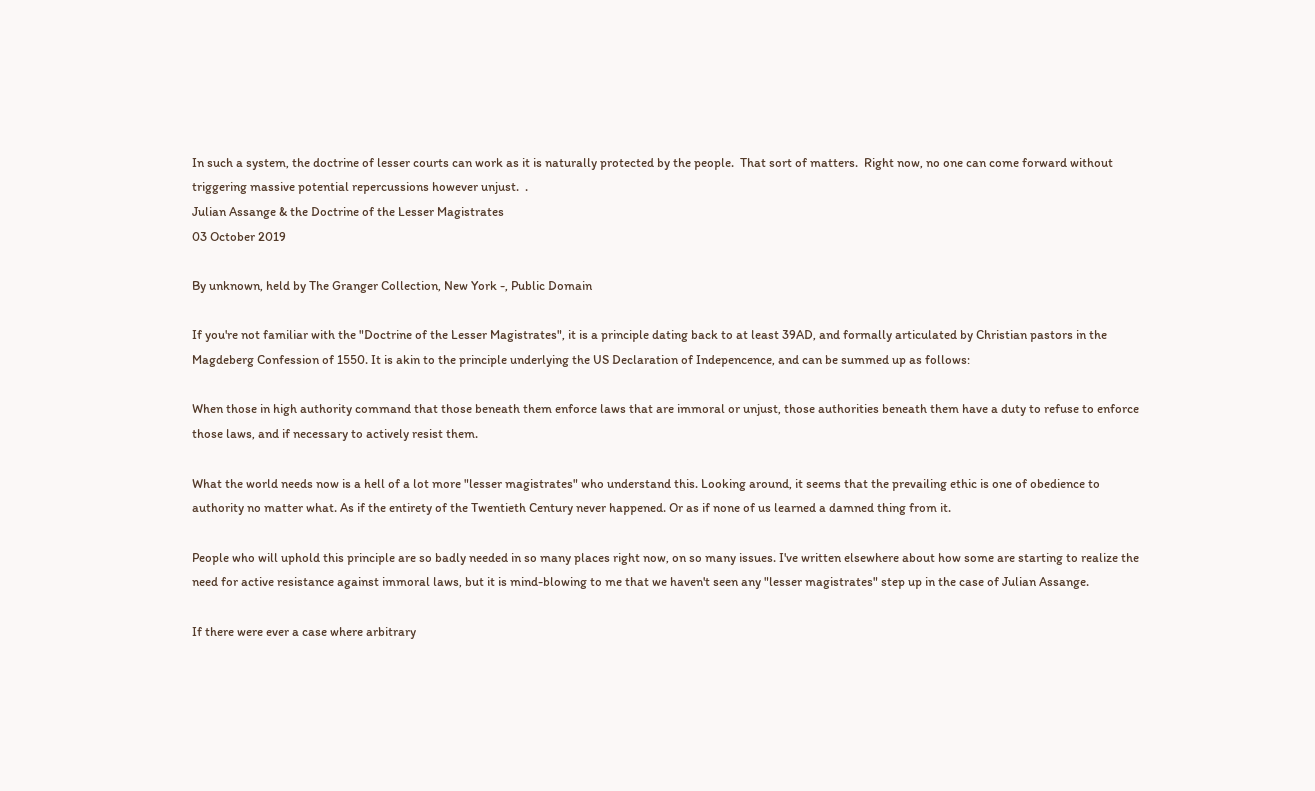In such a system, the doctrine of lesser courts can work as it is naturally protected by the people.  That sort of matters.  Right now, no one can come forward without triggering massive potential repercussions however unjust.  .
Julian Assange & the Doctrine of the Lesser Magistrates
03 October 2019

By unknown, held by The Granger Collection, New York -, Public Domain

If you're not familiar with the "Doctrine of the Lesser Magistrates", it is a principle dating back to at least 39AD, and formally articulated by Christian pastors in the Magdeberg Confession of 1550. It is akin to the principle underlying the US Declaration of Indepencence, and can be summed up as follows:

When those in high authority command that those beneath them enforce laws that are immoral or unjust, those authorities beneath them have a duty to refuse to enforce those laws, and if necessary to actively resist them.

What the world needs now is a hell of a lot more "lesser magistrates" who understand this. Looking around, it seems that the prevailing ethic is one of obedience to authority no matter what. As if the entirety of the Twentieth Century never happened. Or as if none of us learned a damned thing from it.

People who will uphold this principle are so badly needed in so many places right now, on so many issues. I've written elsewhere about how some are starting to realize the need for active resistance against immoral laws, but it is mind-blowing to me that we haven't seen any "lesser magistrates" step up in the case of Julian Assange.

If there were ever a case where arbitrary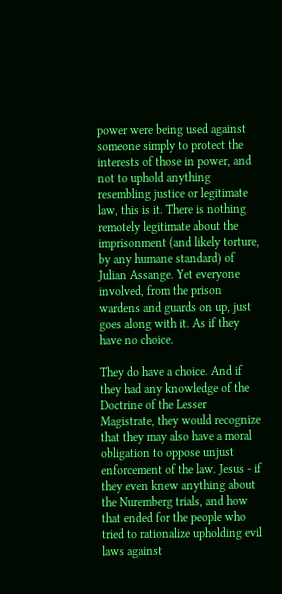power were being used against someone simply to protect the interests of those in power, and not to uphold anything resembling justice or legitimate law, this is it. There is nothing remotely legitimate about the imprisonment (and likely torture, by any humane standard) of Julian Assange. Yet everyone involved, from the prison wardens and guards on up, just goes along with it. As if they have no choice.

They do have a choice. And if they had any knowledge of the Doctrine of the Lesser Magistrate, they would recognize that they may also have a moral obligation to oppose unjust enforcement of the law. Jesus - if they even knew anything about the Nuremberg trials, and how that ended for the people who tried to rationalize upholding evil laws against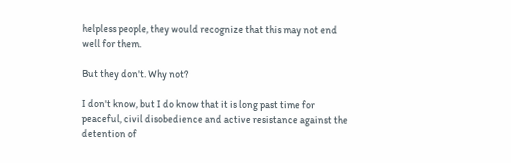helpless people, they would recognize that this may not end well for them.

But they don't. Why not?

I don't know, but I do know that it is long past time for peaceful, civil disobedience and active resistance against the detention of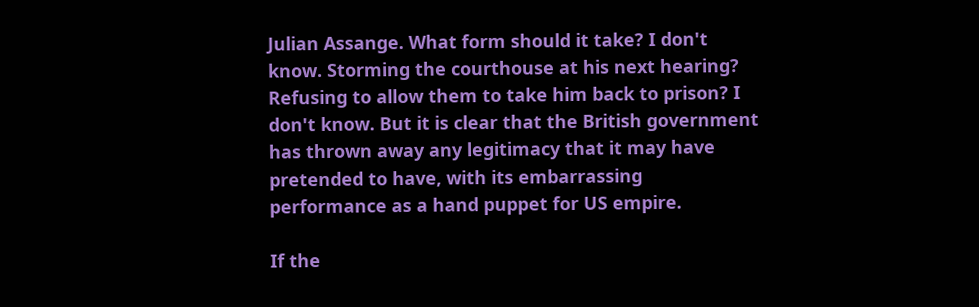Julian Assange. What form should it take? I don't know. Storming the courthouse at his next hearing? Refusing to allow them to take him back to prison? I don't know. But it is clear that the British government has thrown away any legitimacy that it may have pretended to have, with its embarrassing performance as a hand puppet for US empire.

If the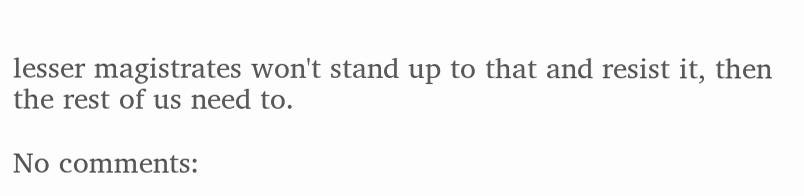lesser magistrates won't stand up to that and resist it, then the rest of us need to.

No comments: